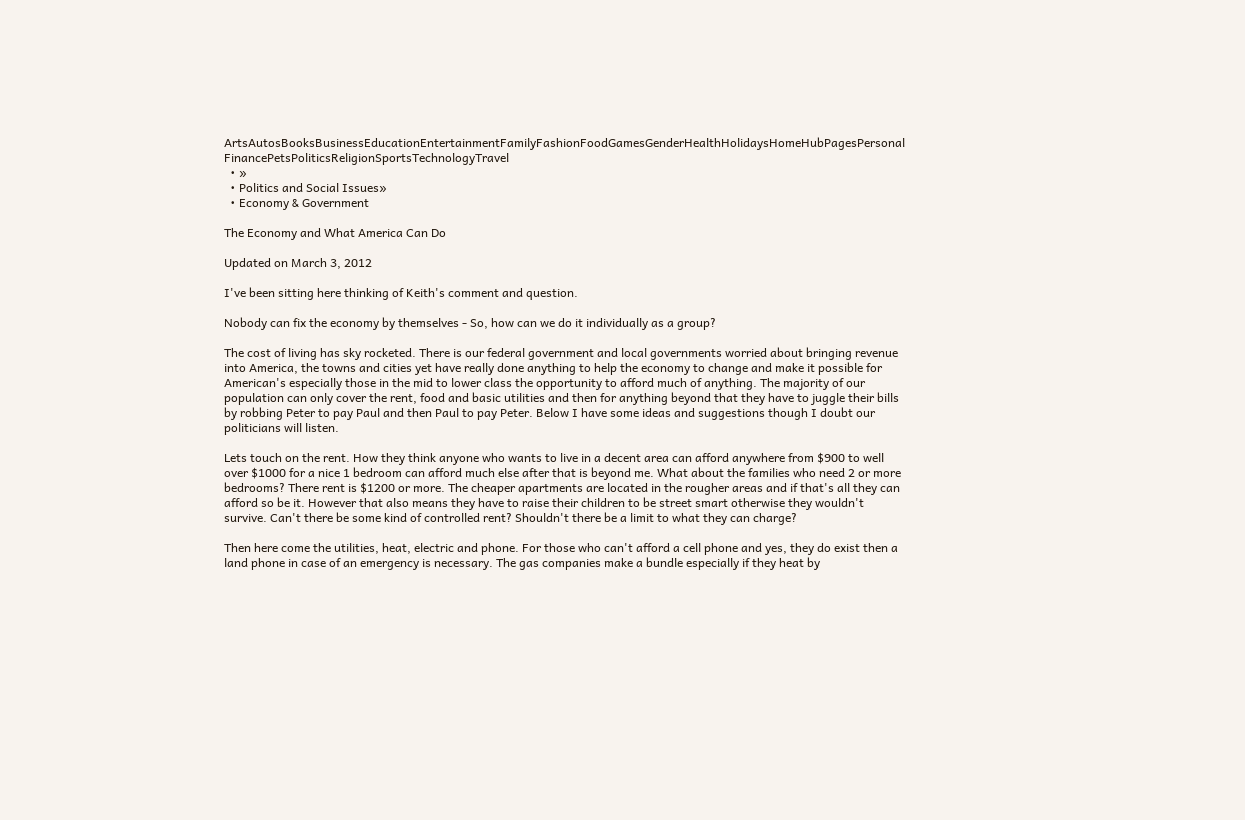ArtsAutosBooksBusinessEducationEntertainmentFamilyFashionFoodGamesGenderHealthHolidaysHomeHubPagesPersonal FinancePetsPoliticsReligionSportsTechnologyTravel
  • »
  • Politics and Social Issues»
  • Economy & Government

The Economy and What America Can Do

Updated on March 3, 2012

I've been sitting here thinking of Keith's comment and question.

Nobody can fix the economy by themselves - So, how can we do it individually as a group?

The cost of living has sky rocketed. There is our federal government and local governments worried about bringing revenue into America, the towns and cities yet have really done anything to help the economy to change and make it possible for American's especially those in the mid to lower class the opportunity to afford much of anything. The majority of our population can only cover the rent, food and basic utilities and then for anything beyond that they have to juggle their bills by robbing Peter to pay Paul and then Paul to pay Peter. Below I have some ideas and suggestions though I doubt our politicians will listen.

Lets touch on the rent. How they think anyone who wants to live in a decent area can afford anywhere from $900 to well over $1000 for a nice 1 bedroom can afford much else after that is beyond me. What about the families who need 2 or more bedrooms? There rent is $1200 or more. The cheaper apartments are located in the rougher areas and if that's all they can afford so be it. However that also means they have to raise their children to be street smart otherwise they wouldn't survive. Can't there be some kind of controlled rent? Shouldn't there be a limit to what they can charge?

Then here come the utilities, heat, electric and phone. For those who can't afford a cell phone and yes, they do exist then a land phone in case of an emergency is necessary. The gas companies make a bundle especially if they heat by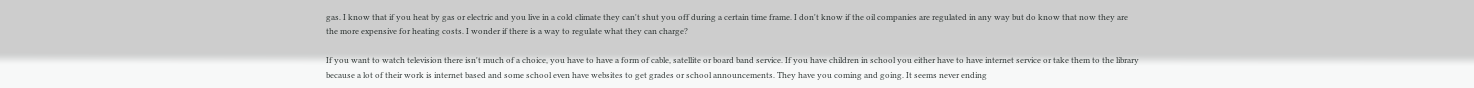gas. I know that if you heat by gas or electric and you live in a cold climate they can't shut you off during a certain time frame. I don't know if the oil companies are regulated in any way but do know that now they are the more expensive for heating costs. I wonder if there is a way to regulate what they can charge?

If you want to watch television there isn't much of a choice, you have to have a form of cable, satellite or board band service. If you have children in school you either have to have internet service or take them to the library because a lot of their work is internet based and some school even have websites to get grades or school announcements. They have you coming and going. It seems never ending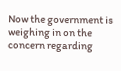Now the government is weighing in on the concern regarding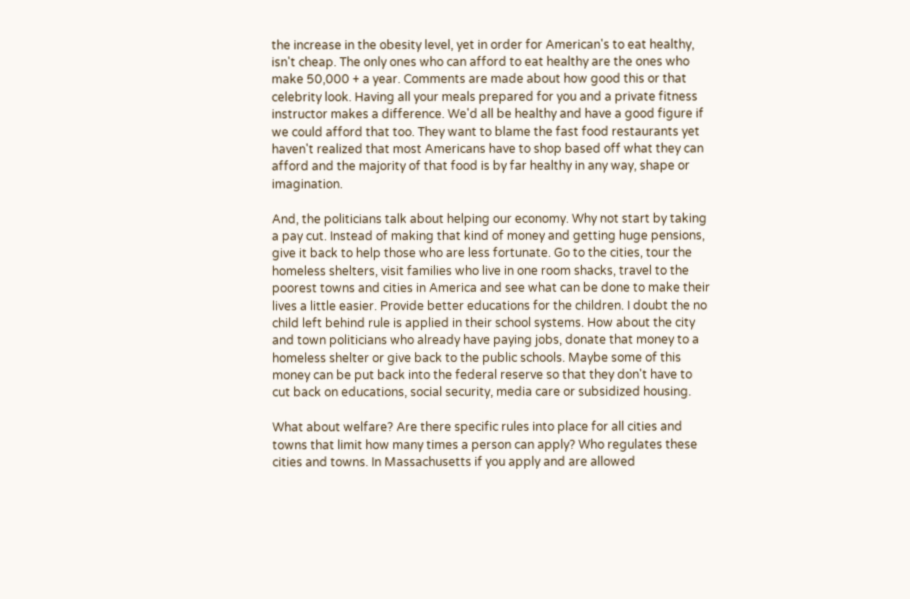the increase in the obesity level, yet in order for American's to eat healthy, isn't cheap. The only ones who can afford to eat healthy are the ones who make 50,000 + a year. Comments are made about how good this or that celebrity look. Having all your meals prepared for you and a private fitness instructor makes a difference. We'd all be healthy and have a good figure if we could afford that too. They want to blame the fast food restaurants yet haven't realized that most Americans have to shop based off what they can afford and the majority of that food is by far healthy in any way, shape or imagination.

And, the politicians talk about helping our economy. Why not start by taking a pay cut. Instead of making that kind of money and getting huge pensions, give it back to help those who are less fortunate. Go to the cities, tour the homeless shelters, visit families who live in one room shacks, travel to the poorest towns and cities in America and see what can be done to make their lives a little easier. Provide better educations for the children. I doubt the no child left behind rule is applied in their school systems. How about the city and town politicians who already have paying jobs, donate that money to a homeless shelter or give back to the public schools. Maybe some of this money can be put back into the federal reserve so that they don't have to cut back on educations, social security, media care or subsidized housing.

What about welfare? Are there specific rules into place for all cities and towns that limit how many times a person can apply? Who regulates these cities and towns. In Massachusetts if you apply and are allowed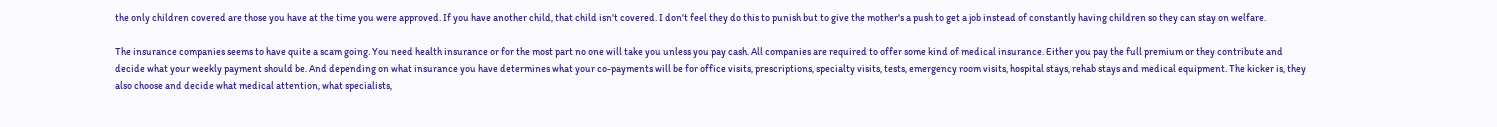the only children covered are those you have at the time you were approved. If you have another child, that child isn't covered. I don't feel they do this to punish but to give the mother's a push to get a job instead of constantly having children so they can stay on welfare.

The insurance companies seems to have quite a scam going. You need health insurance or for the most part no one will take you unless you pay cash. All companies are required to offer some kind of medical insurance. Either you pay the full premium or they contribute and decide what your weekly payment should be. And depending on what insurance you have determines what your co-payments will be for office visits, prescriptions, specialty visits, tests, emergency room visits, hospital stays, rehab stays and medical equipment. The kicker is, they also choose and decide what medical attention, what specialists,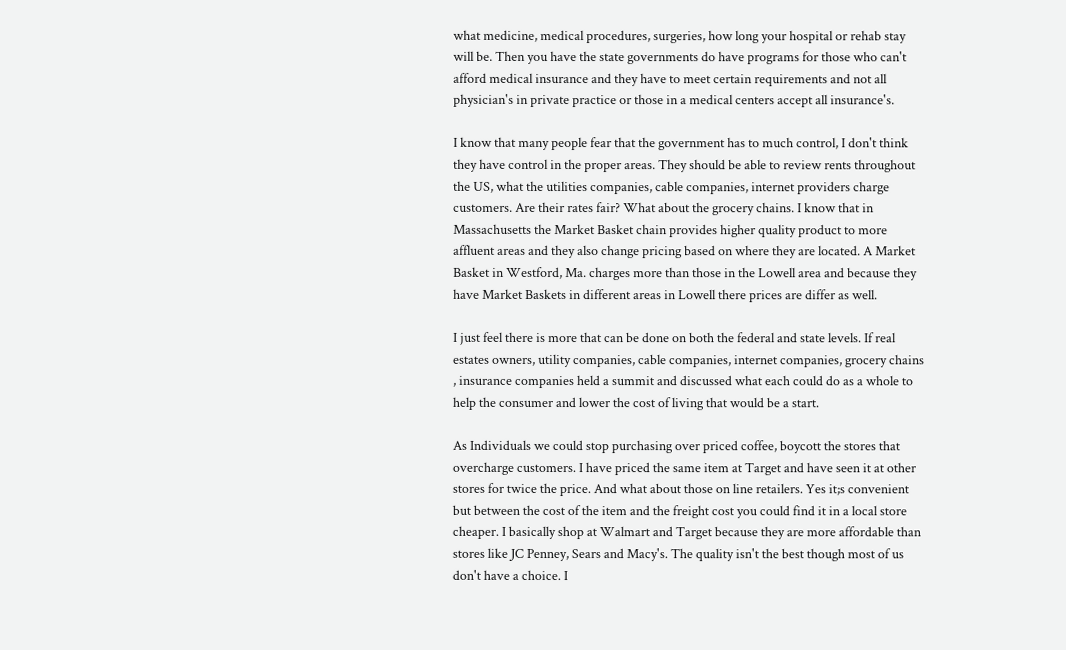what medicine, medical procedures, surgeries, how long your hospital or rehab stay will be. Then you have the state governments do have programs for those who can't afford medical insurance and they have to meet certain requirements and not all physician's in private practice or those in a medical centers accept all insurance's.

I know that many people fear that the government has to much control, I don't think they have control in the proper areas. They should be able to review rents throughout the US, what the utilities companies, cable companies, internet providers charge customers. Are their rates fair? What about the grocery chains. I know that in Massachusetts the Market Basket chain provides higher quality product to more affluent areas and they also change pricing based on where they are located. A Market Basket in Westford, Ma. charges more than those in the Lowell area and because they have Market Baskets in different areas in Lowell there prices are differ as well.

I just feel there is more that can be done on both the federal and state levels. If real estates owners, utility companies, cable companies, internet companies, grocery chains , insurance companies held a summit and discussed what each could do as a whole to help the consumer and lower the cost of living that would be a start.

As Individuals we could stop purchasing over priced coffee, boycott the stores that overcharge customers. I have priced the same item at Target and have seen it at other stores for twice the price. And what about those on line retailers. Yes it;s convenient but between the cost of the item and the freight cost you could find it in a local store cheaper. I basically shop at Walmart and Target because they are more affordable than stores like JC Penney, Sears and Macy's. The quality isn't the best though most of us don't have a choice. I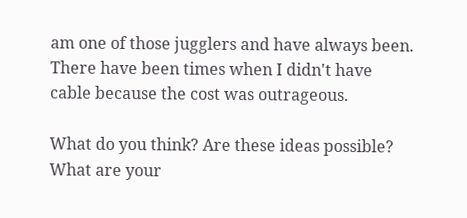am one of those jugglers and have always been. There have been times when I didn't have cable because the cost was outrageous.

What do you think? Are these ideas possible? What are your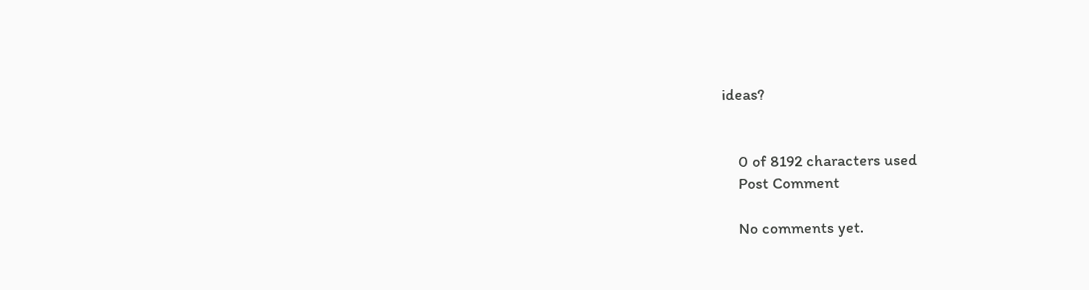ideas?


    0 of 8192 characters used
    Post Comment

    No comments yet.